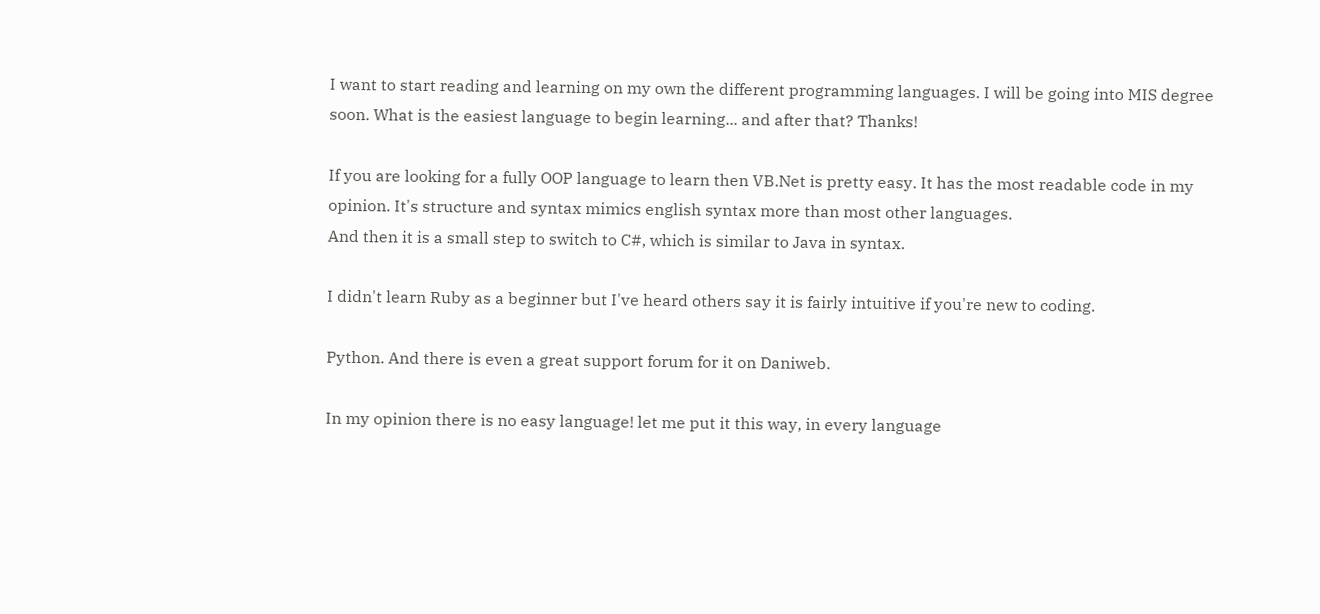I want to start reading and learning on my own the different programming languages. I will be going into MIS degree soon. What is the easiest language to begin learning... and after that? Thanks!

If you are looking for a fully OOP language to learn then VB.Net is pretty easy. It has the most readable code in my opinion. It's structure and syntax mimics english syntax more than most other languages.
And then it is a small step to switch to C#, which is similar to Java in syntax.

I didn't learn Ruby as a beginner but I've heard others say it is fairly intuitive if you're new to coding.

Python. And there is even a great support forum for it on Daniweb.

In my opinion there is no easy language! let me put it this way, in every language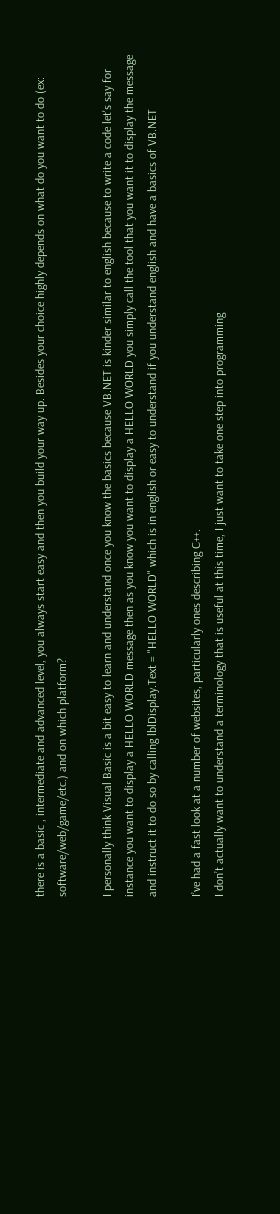there is a basic , intermediate and advanced level, you always start easy and then you build your way up. Besides your choice highly depends on what do you want to do (ex: software/web/game/etc.) and on which platform?

I personally think Visual Basic is a bit easy to learn and understand once you know the basics because VB.NET is kinder similar to english because to write a code let's say for instance you want to display a HELLO WORLD message then as you know you want to display a HELLO WORLD you simply call the tool that you want it to display the message and instruct it to do so by calling lblDisplay.Text = "HELLO WORLD" which is in english or easy to understand if you understand english and have a basics of VB.NET

I’ve had a fast look at a number of websites, particularly ones describing C++.
I don’t actually want to understand a terminology that is useful at this time, I just want to take one step into programming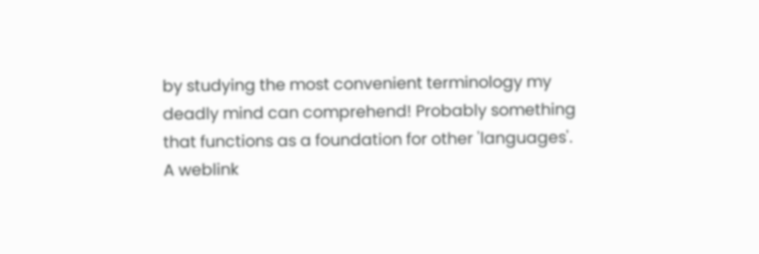by studying the most convenient terminology my deadly mind can comprehend! Probably something that functions as a foundation for other 'languages'.
A weblink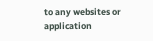to any websites or application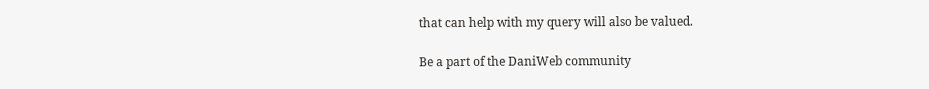that can help with my query will also be valued.

Be a part of the DaniWeb community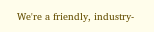We're a friendly, industry-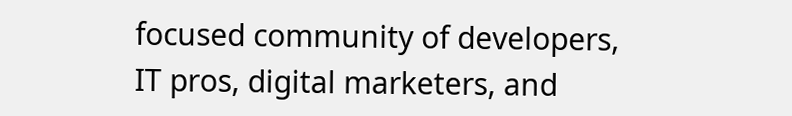focused community of developers, IT pros, digital marketers, and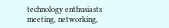technology enthusiasts meeting, networking,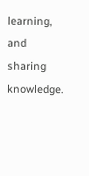learning, and sharing knowledge.